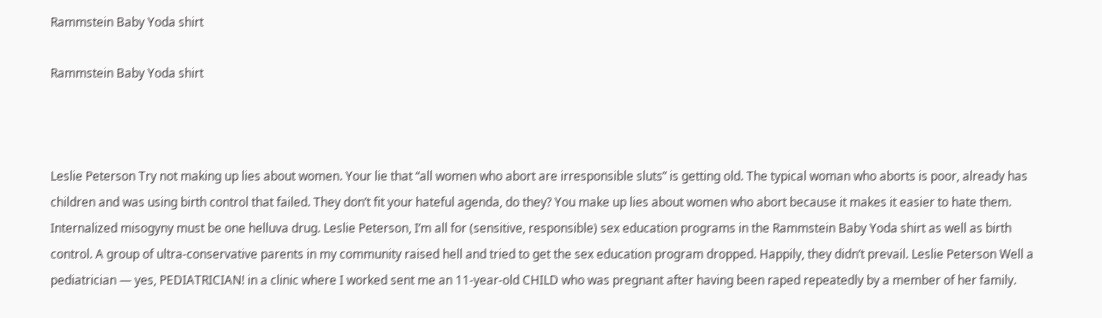Rammstein Baby Yoda shirt

Rammstein Baby Yoda shirt



Leslie Peterson Try not making up lies about women. Your lie that “all women who abort are irresponsible sluts” is getting old. The typical woman who aborts is poor, already has children and was using birth control that failed. They don’t fit your hateful agenda, do they? You make up lies about women who abort because it makes it easier to hate them. Internalized misogyny must be one helluva drug. Leslie Peterson, I’m all for (sensitive, responsible) sex education programs in the Rammstein Baby Yoda shirt as well as birth control. A group of ultra-conservative parents in my community raised hell and tried to get the sex education program dropped. Happily, they didn’t prevail. Leslie Peterson Well a pediatrician — yes, PEDIATRICIAN! in a clinic where I worked sent me an 11-year-old CHILD who was pregnant after having been raped repeatedly by a member of her family.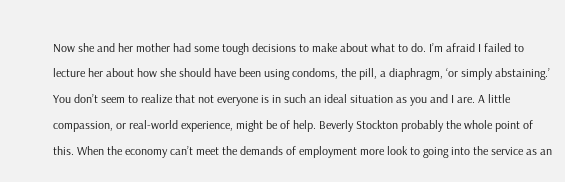Now she and her mother had some tough decisions to make about what to do. I’m afraid I failed to lecture her about how she should have been using condoms, the pill, a diaphragm, ‘or simply abstaining.’ You don’t seem to realize that not everyone is in such an ideal situation as you and I are. A little compassion, or real-world experience, might be of help. Beverly Stockton probably the whole point of this. When the economy can’t meet the demands of employment more look to going into the service as an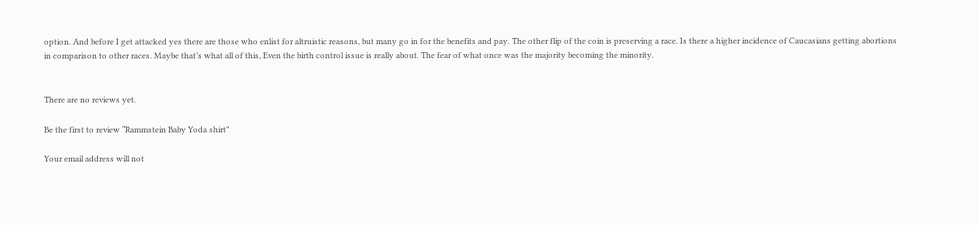option. And before I get attacked yes there are those who enlist for altruistic reasons, but many go in for the benefits and pay. The other flip of the coin is preserving a race. Is there a higher incidence of Caucasians getting abortions in comparison to other races. Maybe that’s what all of this, Even the birth control issue is really about. The fear of what once was the majority becoming the minority.


There are no reviews yet.

Be the first to review “Rammstein Baby Yoda shirt”

Your email address will not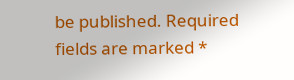be published. Required fields are marked *